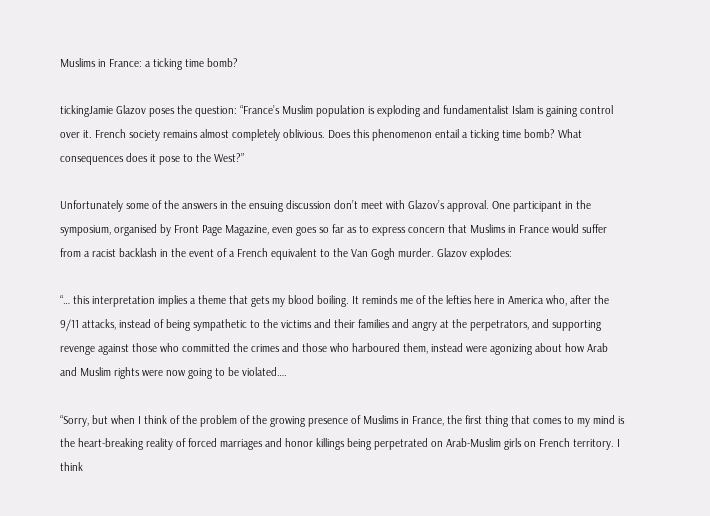Muslims in France: a ticking time bomb?

tickingJamie Glazov poses the question: “France’s Muslim population is exploding and fundamentalist Islam is gaining control over it. French society remains almost completely oblivious. Does this phenomenon entail a ticking time bomb? What consequences does it pose to the West?”

Unfortunately some of the answers in the ensuing discussion don’t meet with Glazov’s approval. One participant in the symposium, organised by Front Page Magazine, even goes so far as to express concern that Muslims in France would suffer from a racist backlash in the event of a French equivalent to the Van Gogh murder. Glazov explodes:

“… this interpretation implies a theme that gets my blood boiling. It reminds me of the lefties here in America who, after the 9/11 attacks, instead of being sympathetic to the victims and their families and angry at the perpetrators, and supporting revenge against those who committed the crimes and those who harboured them, instead were agonizing about how Arab and Muslim rights were now going to be violated….

“Sorry, but when I think of the problem of the growing presence of Muslims in France, the first thing that comes to my mind is the heart-breaking reality of forced marriages and honor killings being perpetrated on Arab-Muslim girls on French territory. I think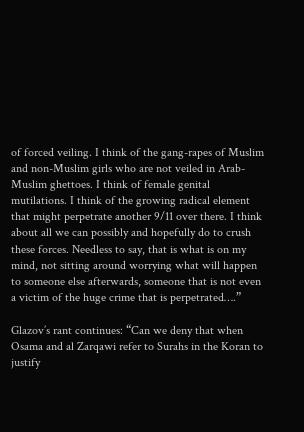of forced veiling. I think of the gang-rapes of Muslim and non-Muslim girls who are not veiled in Arab-Muslim ghettoes. I think of female genital mutilations. I think of the growing radical element that might perpetrate another 9/11 over there. I think about all we can possibly and hopefully do to crush these forces. Needless to say, that is what is on my mind, not sitting around worrying what will happen to someone else afterwards, someone that is not even a victim of the huge crime that is perpetrated….”

Glazov’s rant continues: “Can we deny that when Osama and al Zarqawi refer to Surahs in the Koran to justify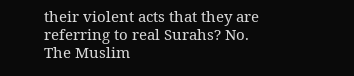their violent acts that they are referring to real Surahs? No. The Muslim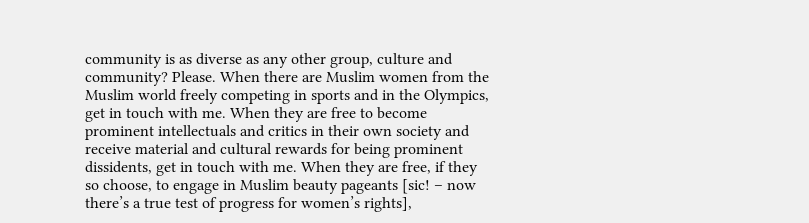community is as diverse as any other group, culture and community? Please. When there are Muslim women from the Muslim world freely competing in sports and in the Olympics, get in touch with me. When they are free to become prominent intellectuals and critics in their own society and receive material and cultural rewards for being prominent dissidents, get in touch with me. When they are free, if they so choose, to engage in Muslim beauty pageants [sic! – now there’s a true test of progress for women’s rights],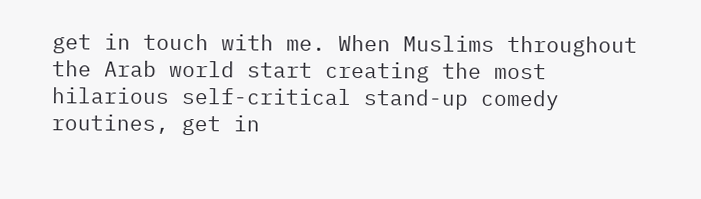get in touch with me. When Muslims throughout the Arab world start creating the most hilarious self-critical stand-up comedy routines, get in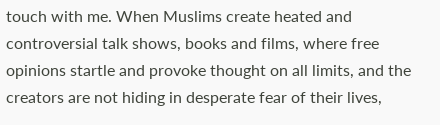touch with me. When Muslims create heated and controversial talk shows, books and films, where free opinions startle and provoke thought on all limits, and the creators are not hiding in desperate fear of their lives,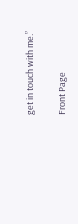get in touch with me.”

Front Page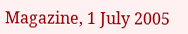Magazine, 1 July 2005